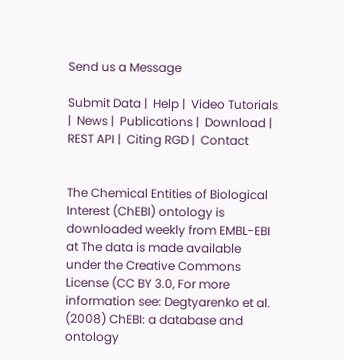Send us a Message

Submit Data |  Help |  Video Tutorials |  News |  Publications |  Download |  REST API |  Citing RGD |  Contact


The Chemical Entities of Biological Interest (ChEBI) ontology is downloaded weekly from EMBL-EBI at The data is made available under the Creative Commons License (CC BY 3.0, For more information see: Degtyarenko et al. (2008) ChEBI: a database and ontology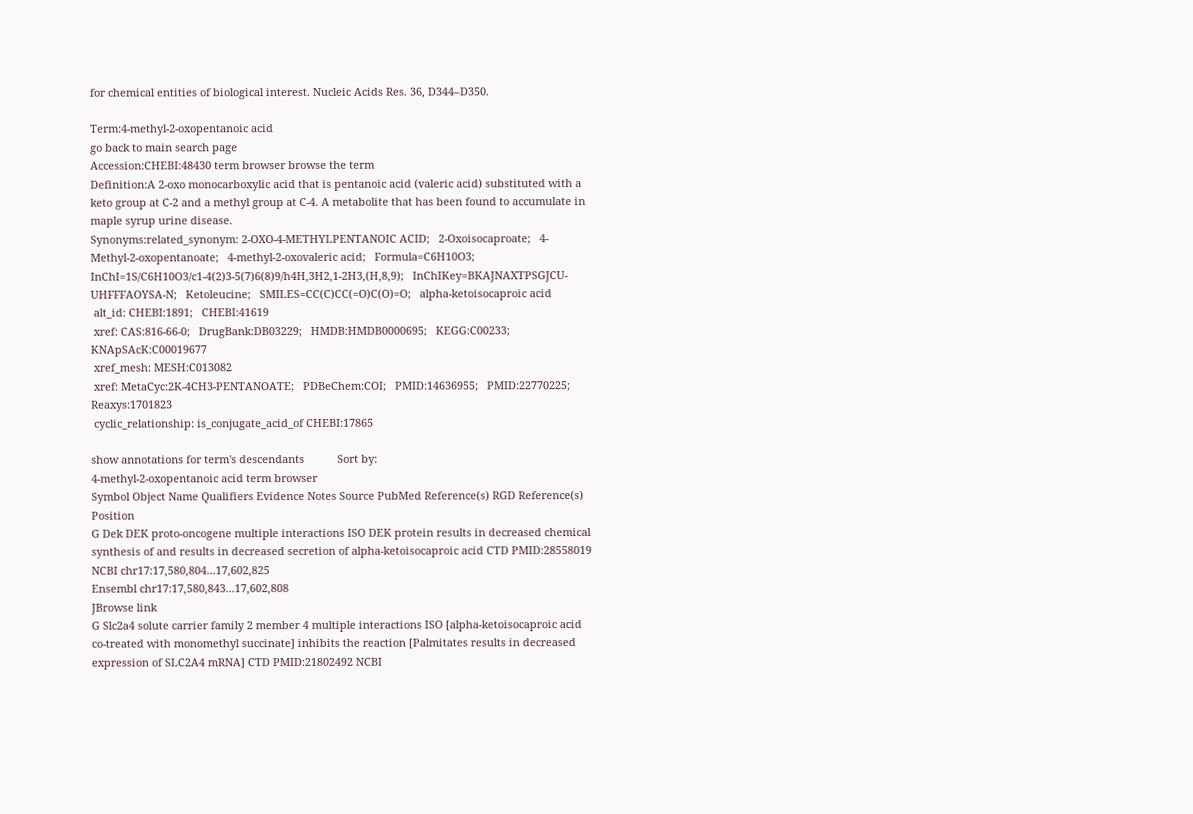for chemical entities of biological interest. Nucleic Acids Res. 36, D344–D350.

Term:4-methyl-2-oxopentanoic acid
go back to main search page
Accession:CHEBI:48430 term browser browse the term
Definition:A 2-oxo monocarboxylic acid that is pentanoic acid (valeric acid) substituted with a keto group at C-2 and a methyl group at C-4. A metabolite that has been found to accumulate in maple syrup urine disease.
Synonyms:related_synonym: 2-OXO-4-METHYLPENTANOIC ACID;   2-Oxoisocaproate;   4-Methyl-2-oxopentanoate;   4-methyl-2-oxovaleric acid;   Formula=C6H10O3;   InChI=1S/C6H10O3/c1-4(2)3-5(7)6(8)9/h4H,3H2,1-2H3,(H,8,9);   InChIKey=BKAJNAXTPSGJCU-UHFFFAOYSA-N;   Ketoleucine;   SMILES=CC(C)CC(=O)C(O)=O;   alpha-ketoisocaproic acid
 alt_id: CHEBI:1891;   CHEBI:41619
 xref: CAS:816-66-0;   DrugBank:DB03229;   HMDB:HMDB0000695;   KEGG:C00233;   KNApSAcK:C00019677
 xref_mesh: MESH:C013082
 xref: MetaCyc:2K-4CH3-PENTANOATE;   PDBeChem:COI;   PMID:14636955;   PMID:22770225;   Reaxys:1701823
 cyclic_relationship: is_conjugate_acid_of CHEBI:17865

show annotations for term's descendants           Sort by:
4-methyl-2-oxopentanoic acid term browser
Symbol Object Name Qualifiers Evidence Notes Source PubMed Reference(s) RGD Reference(s) Position
G Dek DEK proto-oncogene multiple interactions ISO DEK protein results in decreased chemical synthesis of and results in decreased secretion of alpha-ketoisocaproic acid CTD PMID:28558019 NCBI chr17:17,580,804...17,602,825
Ensembl chr17:17,580,843...17,602,808
JBrowse link
G Slc2a4 solute carrier family 2 member 4 multiple interactions ISO [alpha-ketoisocaproic acid co-treated with monomethyl succinate] inhibits the reaction [Palmitates results in decreased expression of SLC2A4 mRNA] CTD PMID:21802492 NCBI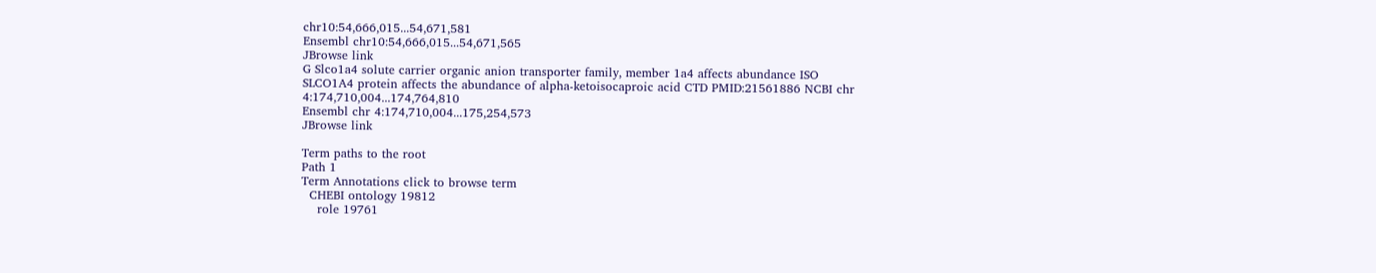chr10:54,666,015...54,671,581
Ensembl chr10:54,666,015...54,671,565
JBrowse link
G Slco1a4 solute carrier organic anion transporter family, member 1a4 affects abundance ISO SLCO1A4 protein affects the abundance of alpha-ketoisocaproic acid CTD PMID:21561886 NCBI chr 4:174,710,004...174,764,810
Ensembl chr 4:174,710,004...175,254,573
JBrowse link

Term paths to the root
Path 1
Term Annotations click to browse term
  CHEBI ontology 19812
    role 19761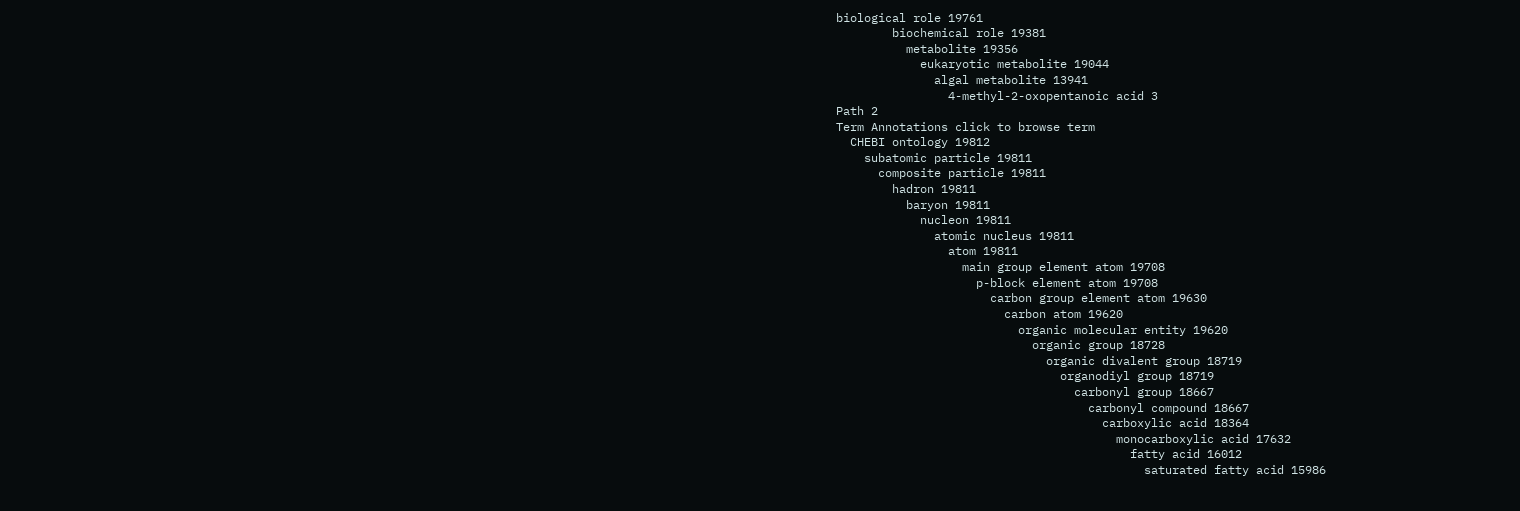biological role 19761
        biochemical role 19381
          metabolite 19356
            eukaryotic metabolite 19044
              algal metabolite 13941
                4-methyl-2-oxopentanoic acid 3
Path 2
Term Annotations click to browse term
  CHEBI ontology 19812
    subatomic particle 19811
      composite particle 19811
        hadron 19811
          baryon 19811
            nucleon 19811
              atomic nucleus 19811
                atom 19811
                  main group element atom 19708
                    p-block element atom 19708
                      carbon group element atom 19630
                        carbon atom 19620
                          organic molecular entity 19620
                            organic group 18728
                              organic divalent group 18719
                                organodiyl group 18719
                                  carbonyl group 18667
                                    carbonyl compound 18667
                                      carboxylic acid 18364
                                        monocarboxylic acid 17632
                                          fatty acid 16012
                                            saturated fatty acid 15986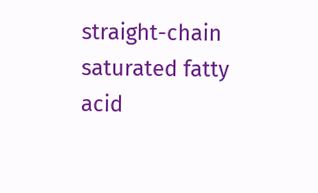straight-chain saturated fatty acid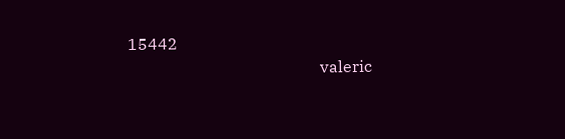15442
                                                valeric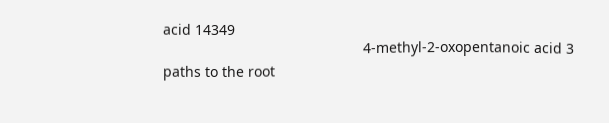acid 14349
                                                  4-methyl-2-oxopentanoic acid 3
paths to the root